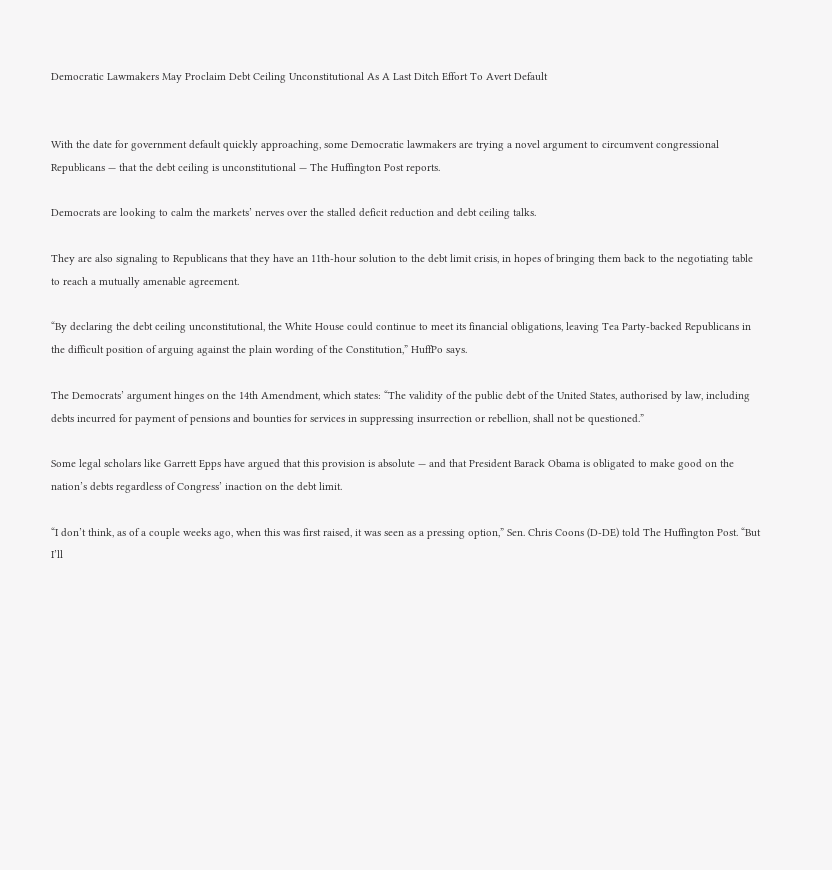Democratic Lawmakers May Proclaim Debt Ceiling Unconstitutional As A Last Ditch Effort To Avert Default


With the date for government default quickly approaching, some Democratic lawmakers are trying a novel argument to circumvent congressional Republicans — that the debt ceiling is unconstitutional — The Huffington Post reports.

Democrats are looking to calm the markets’ nerves over the stalled deficit reduction and debt ceiling talks.

They are also signaling to Republicans that they have an 11th-hour solution to the debt limit crisis, in hopes of bringing them back to the negotiating table to reach a mutually amenable agreement.

“By declaring the debt ceiling unconstitutional, the White House could continue to meet its financial obligations, leaving Tea Party-backed Republicans in the difficult position of arguing against the plain wording of the Constitution,” HuffPo says.

The Democrats’ argument hinges on the 14th Amendment, which states: “The validity of the public debt of the United States, authorised by law, including debts incurred for payment of pensions and bounties for services in suppressing insurrection or rebellion, shall not be questioned.”

Some legal scholars like Garrett Epps have argued that this provision is absolute — and that President Barack Obama is obligated to make good on the nation’s debts regardless of Congress’ inaction on the debt limit.

“I don’t think, as of a couple weeks ago, when this was first raised, it was seen as a pressing option,” Sen. Chris Coons (D-DE) told The Huffington Post. “But I’ll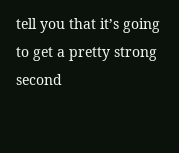tell you that it’s going to get a pretty strong second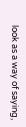look as a way of saying,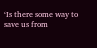‘Is there some way to save us from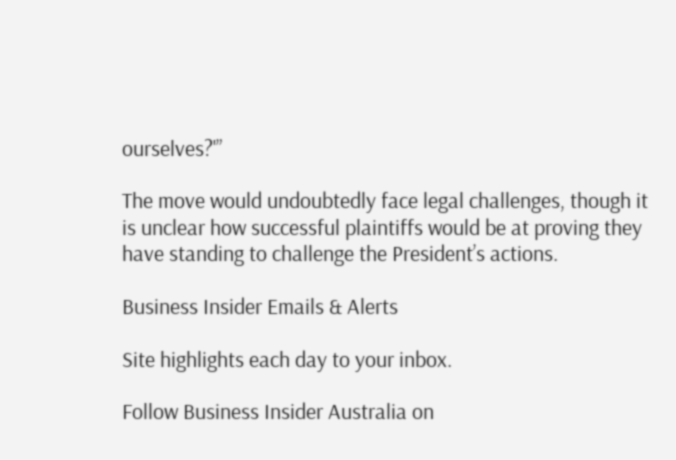ourselves?'”

The move would undoubtedly face legal challenges, though it is unclear how successful plaintiffs would be at proving they have standing to challenge the President’s actions.

Business Insider Emails & Alerts

Site highlights each day to your inbox.

Follow Business Insider Australia on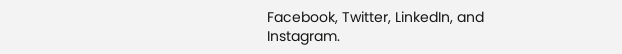Facebook, Twitter, LinkedIn, and Instagram.